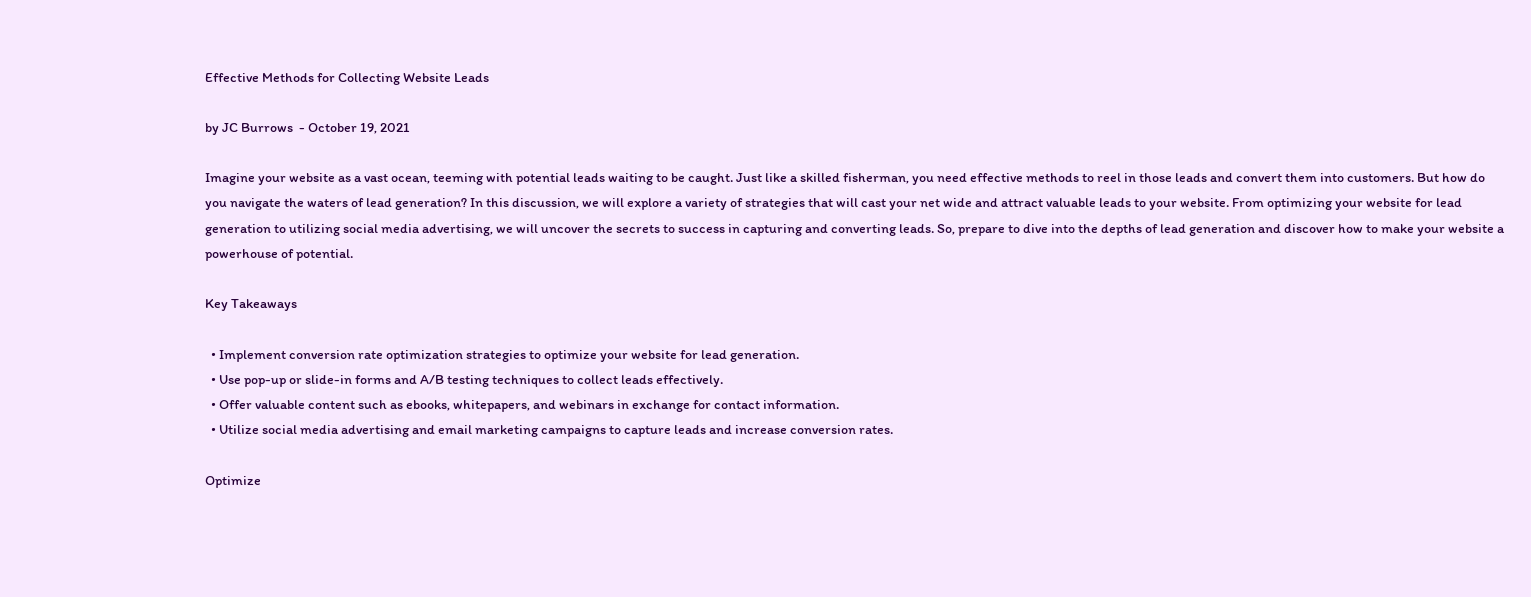Effective Methods for Collecting Website Leads

by JC Burrows  - October 19, 2021

Imagine your website as a vast ocean, teeming with potential leads waiting to be caught. Just like a skilled fisherman, you need effective methods to reel in those leads and convert them into customers. But how do you navigate the waters of lead generation? In this discussion, we will explore a variety of strategies that will cast your net wide and attract valuable leads to your website. From optimizing your website for lead generation to utilizing social media advertising, we will uncover the secrets to success in capturing and converting leads. So, prepare to dive into the depths of lead generation and discover how to make your website a powerhouse of potential.

Key Takeaways

  • Implement conversion rate optimization strategies to optimize your website for lead generation.
  • Use pop-up or slide-in forms and A/B testing techniques to collect leads effectively.
  • Offer valuable content such as ebooks, whitepapers, and webinars in exchange for contact information.
  • Utilize social media advertising and email marketing campaigns to capture leads and increase conversion rates.

Optimize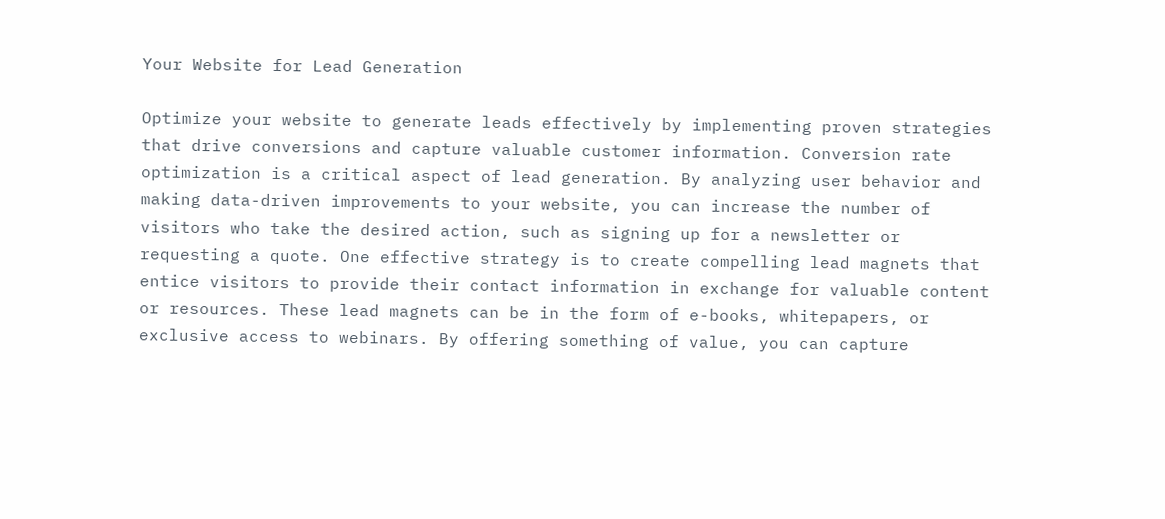Your Website for Lead Generation

Optimize your website to generate leads effectively by implementing proven strategies that drive conversions and capture valuable customer information. Conversion rate optimization is a critical aspect of lead generation. By analyzing user behavior and making data-driven improvements to your website, you can increase the number of visitors who take the desired action, such as signing up for a newsletter or requesting a quote. One effective strategy is to create compelling lead magnets that entice visitors to provide their contact information in exchange for valuable content or resources. These lead magnets can be in the form of e-books, whitepapers, or exclusive access to webinars. By offering something of value, you can capture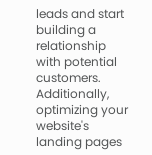leads and start building a relationship with potential customers. Additionally, optimizing your website's landing pages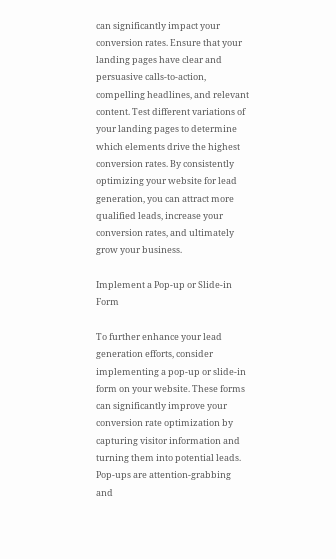can significantly impact your conversion rates. Ensure that your landing pages have clear and persuasive calls-to-action, compelling headlines, and relevant content. Test different variations of your landing pages to determine which elements drive the highest conversion rates. By consistently optimizing your website for lead generation, you can attract more qualified leads, increase your conversion rates, and ultimately grow your business.

Implement a Pop-up or Slide-in Form

To further enhance your lead generation efforts, consider implementing a pop-up or slide-in form on your website. These forms can significantly improve your conversion rate optimization by capturing visitor information and turning them into potential leads. Pop-ups are attention-grabbing and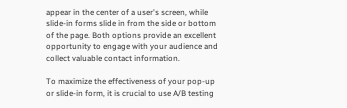appear in the center of a user's screen, while slide-in forms slide in from the side or bottom of the page. Both options provide an excellent opportunity to engage with your audience and collect valuable contact information.

To maximize the effectiveness of your pop-up or slide-in form, it is crucial to use A/B testing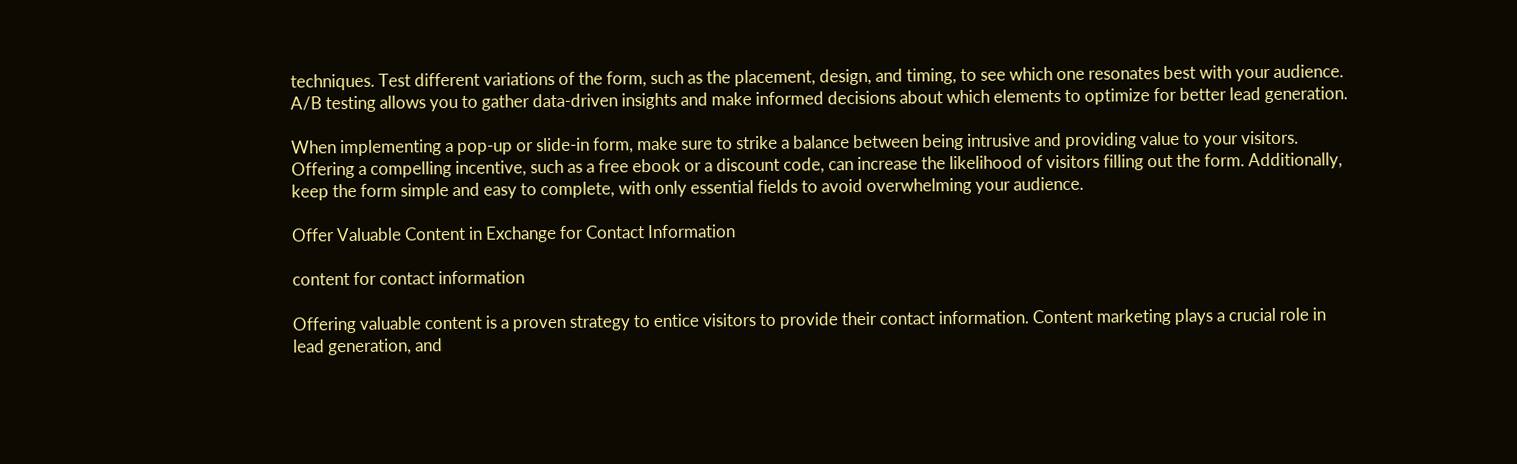techniques. Test different variations of the form, such as the placement, design, and timing, to see which one resonates best with your audience. A/B testing allows you to gather data-driven insights and make informed decisions about which elements to optimize for better lead generation.

When implementing a pop-up or slide-in form, make sure to strike a balance between being intrusive and providing value to your visitors. Offering a compelling incentive, such as a free ebook or a discount code, can increase the likelihood of visitors filling out the form. Additionally, keep the form simple and easy to complete, with only essential fields to avoid overwhelming your audience.

Offer Valuable Content in Exchange for Contact Information

content for contact information

Offering valuable content is a proven strategy to entice visitors to provide their contact information. Content marketing plays a crucial role in lead generation, and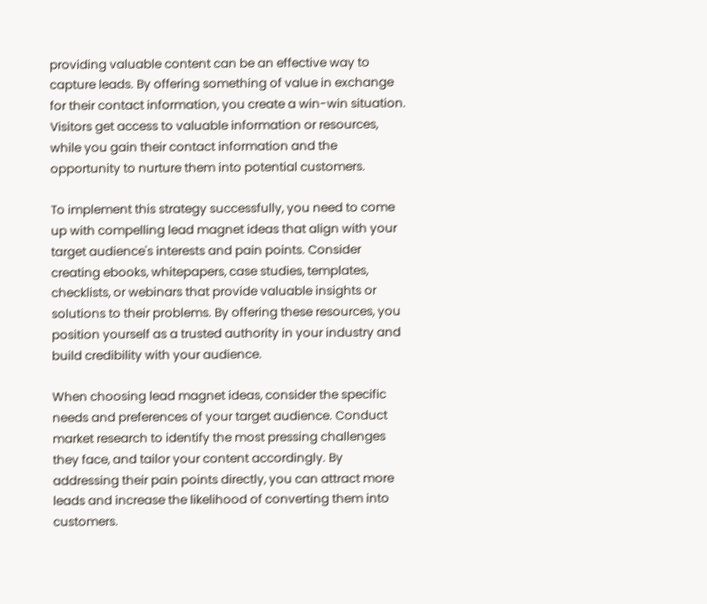providing valuable content can be an effective way to capture leads. By offering something of value in exchange for their contact information, you create a win-win situation. Visitors get access to valuable information or resources, while you gain their contact information and the opportunity to nurture them into potential customers.

To implement this strategy successfully, you need to come up with compelling lead magnet ideas that align with your target audience's interests and pain points. Consider creating ebooks, whitepapers, case studies, templates, checklists, or webinars that provide valuable insights or solutions to their problems. By offering these resources, you position yourself as a trusted authority in your industry and build credibility with your audience.

When choosing lead magnet ideas, consider the specific needs and preferences of your target audience. Conduct market research to identify the most pressing challenges they face, and tailor your content accordingly. By addressing their pain points directly, you can attract more leads and increase the likelihood of converting them into customers.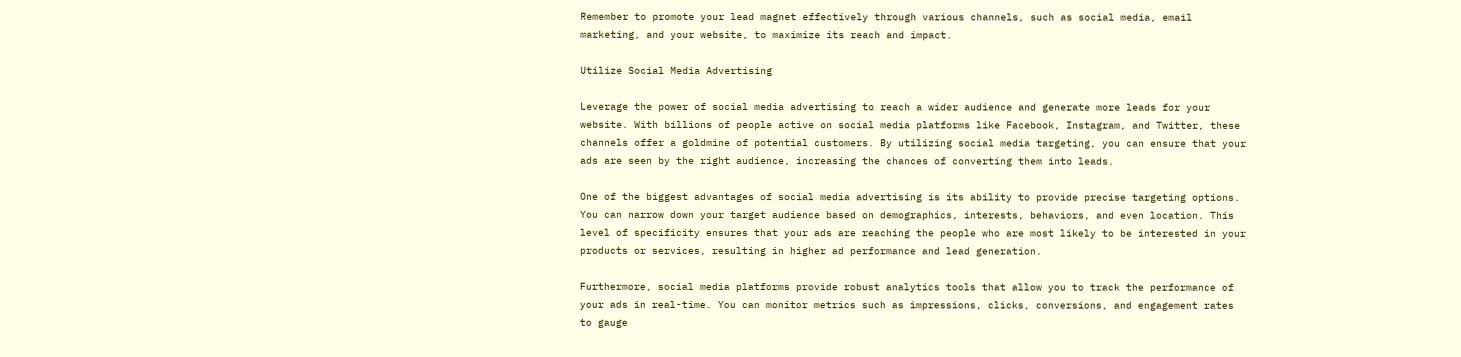Remember to promote your lead magnet effectively through various channels, such as social media, email marketing, and your website, to maximize its reach and impact.

Utilize Social Media Advertising

Leverage the power of social media advertising to reach a wider audience and generate more leads for your website. With billions of people active on social media platforms like Facebook, Instagram, and Twitter, these channels offer a goldmine of potential customers. By utilizing social media targeting, you can ensure that your ads are seen by the right audience, increasing the chances of converting them into leads.

One of the biggest advantages of social media advertising is its ability to provide precise targeting options. You can narrow down your target audience based on demographics, interests, behaviors, and even location. This level of specificity ensures that your ads are reaching the people who are most likely to be interested in your products or services, resulting in higher ad performance and lead generation.

Furthermore, social media platforms provide robust analytics tools that allow you to track the performance of your ads in real-time. You can monitor metrics such as impressions, clicks, conversions, and engagement rates to gauge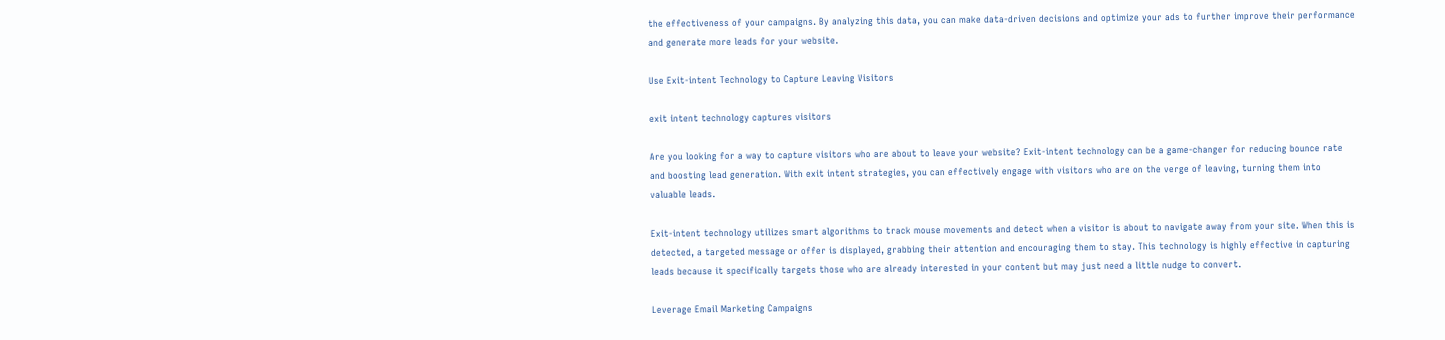the effectiveness of your campaigns. By analyzing this data, you can make data-driven decisions and optimize your ads to further improve their performance and generate more leads for your website.

Use Exit-intent Technology to Capture Leaving Visitors

exit intent technology captures visitors

Are you looking for a way to capture visitors who are about to leave your website? Exit-intent technology can be a game-changer for reducing bounce rate and boosting lead generation. With exit intent strategies, you can effectively engage with visitors who are on the verge of leaving, turning them into valuable leads.

Exit-intent technology utilizes smart algorithms to track mouse movements and detect when a visitor is about to navigate away from your site. When this is detected, a targeted message or offer is displayed, grabbing their attention and encouraging them to stay. This technology is highly effective in capturing leads because it specifically targets those who are already interested in your content but may just need a little nudge to convert.

Leverage Email Marketing Campaigns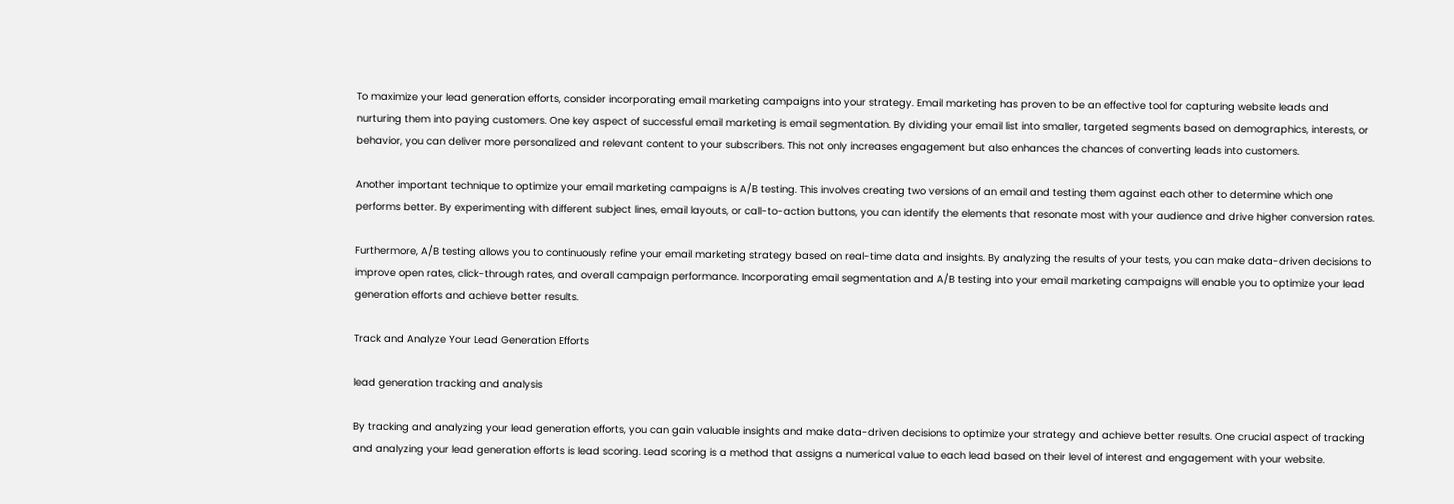To maximize your lead generation efforts, consider incorporating email marketing campaigns into your strategy. Email marketing has proven to be an effective tool for capturing website leads and nurturing them into paying customers. One key aspect of successful email marketing is email segmentation. By dividing your email list into smaller, targeted segments based on demographics, interests, or behavior, you can deliver more personalized and relevant content to your subscribers. This not only increases engagement but also enhances the chances of converting leads into customers.

Another important technique to optimize your email marketing campaigns is A/B testing. This involves creating two versions of an email and testing them against each other to determine which one performs better. By experimenting with different subject lines, email layouts, or call-to-action buttons, you can identify the elements that resonate most with your audience and drive higher conversion rates.

Furthermore, A/B testing allows you to continuously refine your email marketing strategy based on real-time data and insights. By analyzing the results of your tests, you can make data-driven decisions to improve open rates, click-through rates, and overall campaign performance. Incorporating email segmentation and A/B testing into your email marketing campaigns will enable you to optimize your lead generation efforts and achieve better results.

Track and Analyze Your Lead Generation Efforts

lead generation tracking and analysis

By tracking and analyzing your lead generation efforts, you can gain valuable insights and make data-driven decisions to optimize your strategy and achieve better results. One crucial aspect of tracking and analyzing your lead generation efforts is lead scoring. Lead scoring is a method that assigns a numerical value to each lead based on their level of interest and engagement with your website.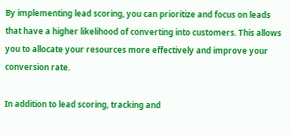By implementing lead scoring, you can prioritize and focus on leads that have a higher likelihood of converting into customers. This allows you to allocate your resources more effectively and improve your conversion rate.

In addition to lead scoring, tracking and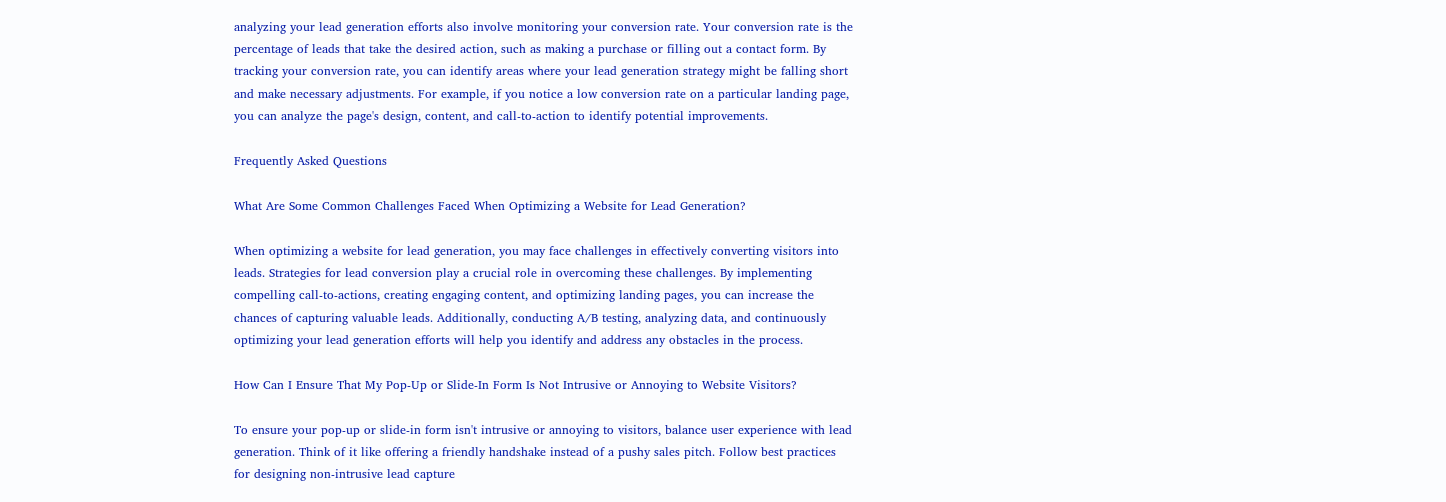analyzing your lead generation efforts also involve monitoring your conversion rate. Your conversion rate is the percentage of leads that take the desired action, such as making a purchase or filling out a contact form. By tracking your conversion rate, you can identify areas where your lead generation strategy might be falling short and make necessary adjustments. For example, if you notice a low conversion rate on a particular landing page, you can analyze the page's design, content, and call-to-action to identify potential improvements.

Frequently Asked Questions

What Are Some Common Challenges Faced When Optimizing a Website for Lead Generation?

When optimizing a website for lead generation, you may face challenges in effectively converting visitors into leads. Strategies for lead conversion play a crucial role in overcoming these challenges. By implementing compelling call-to-actions, creating engaging content, and optimizing landing pages, you can increase the chances of capturing valuable leads. Additionally, conducting A/B testing, analyzing data, and continuously optimizing your lead generation efforts will help you identify and address any obstacles in the process.

How Can I Ensure That My Pop-Up or Slide-In Form Is Not Intrusive or Annoying to Website Visitors?

To ensure your pop-up or slide-in form isn't intrusive or annoying to visitors, balance user experience with lead generation. Think of it like offering a friendly handshake instead of a pushy sales pitch. Follow best practices for designing non-intrusive lead capture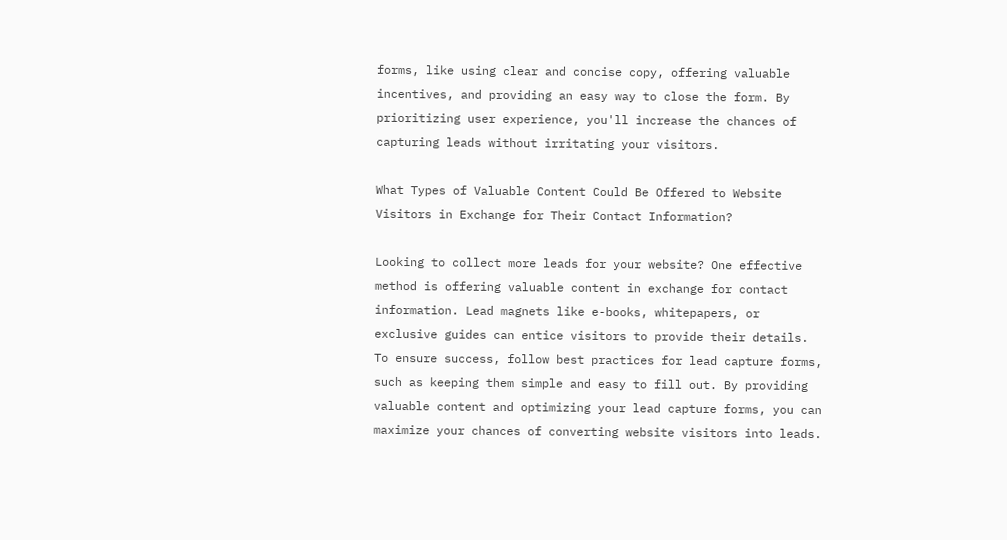forms, like using clear and concise copy, offering valuable incentives, and providing an easy way to close the form. By prioritizing user experience, you'll increase the chances of capturing leads without irritating your visitors.

What Types of Valuable Content Could Be Offered to Website Visitors in Exchange for Their Contact Information?

Looking to collect more leads for your website? One effective method is offering valuable content in exchange for contact information. Lead magnets like e-books, whitepapers, or exclusive guides can entice visitors to provide their details. To ensure success, follow best practices for lead capture forms, such as keeping them simple and easy to fill out. By providing valuable content and optimizing your lead capture forms, you can maximize your chances of converting website visitors into leads.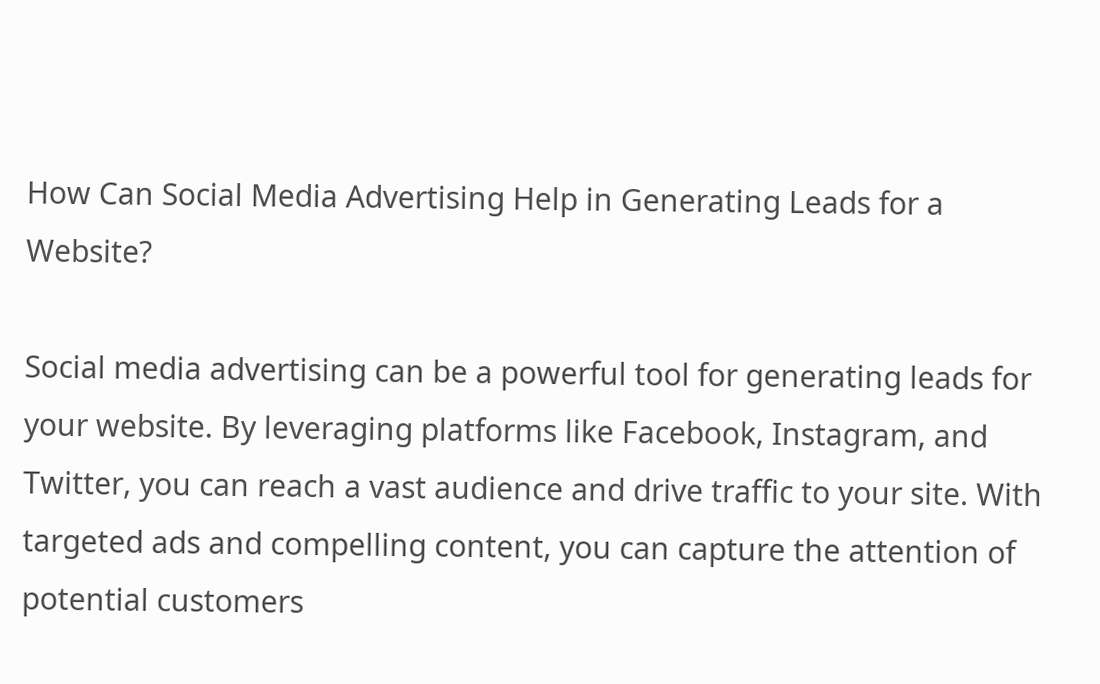How Can Social Media Advertising Help in Generating Leads for a Website?

Social media advertising can be a powerful tool for generating leads for your website. By leveraging platforms like Facebook, Instagram, and Twitter, you can reach a vast audience and drive traffic to your site. With targeted ads and compelling content, you can capture the attention of potential customers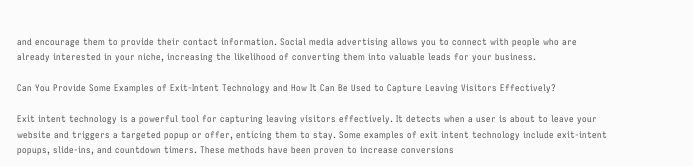and encourage them to provide their contact information. Social media advertising allows you to connect with people who are already interested in your niche, increasing the likelihood of converting them into valuable leads for your business.

Can You Provide Some Examples of Exit-Intent Technology and How It Can Be Used to Capture Leaving Visitors Effectively?

Exit intent technology is a powerful tool for capturing leaving visitors effectively. It detects when a user is about to leave your website and triggers a targeted popup or offer, enticing them to stay. Some examples of exit intent technology include exit-intent popups, slide-ins, and countdown timers. These methods have been proven to increase conversions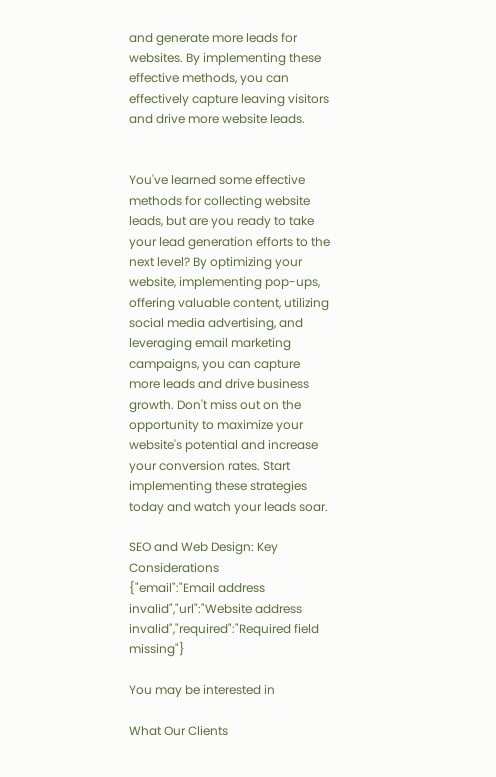and generate more leads for websites. By implementing these effective methods, you can effectively capture leaving visitors and drive more website leads.


You've learned some effective methods for collecting website leads, but are you ready to take your lead generation efforts to the next level? By optimizing your website, implementing pop-ups, offering valuable content, utilizing social media advertising, and leveraging email marketing campaigns, you can capture more leads and drive business growth. Don't miss out on the opportunity to maximize your website's potential and increase your conversion rates. Start implementing these strategies today and watch your leads soar.

SEO and Web Design: Key Considerations
{"email":"Email address invalid","url":"Website address invalid","required":"Required field missing"}

You may be interested in

What Our Clients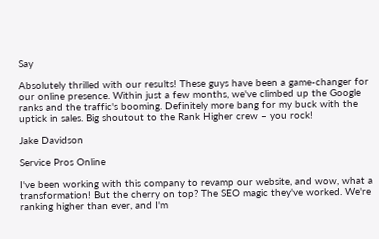Say

Absolutely thrilled with our results! These guys have been a game-changer for our online presence. Within just a few months, we've climbed up the Google ranks and the traffic's booming. Definitely more bang for my buck with the uptick in sales. Big shoutout to the Rank Higher crew – you rock!

Jake Davidson

Service Pros Online

I've been working with this company to revamp our website, and wow, what a transformation! But the cherry on top? The SEO magic they've worked. We're ranking higher than ever, and I'm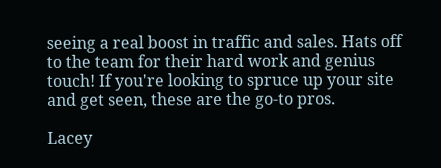seeing a real boost in traffic and sales. Hats off to the team for their hard work and genius touch! If you're looking to spruce up your site and get seen, these are the go-to pros.

Lacey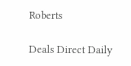Roberts

Deals Direct Daily